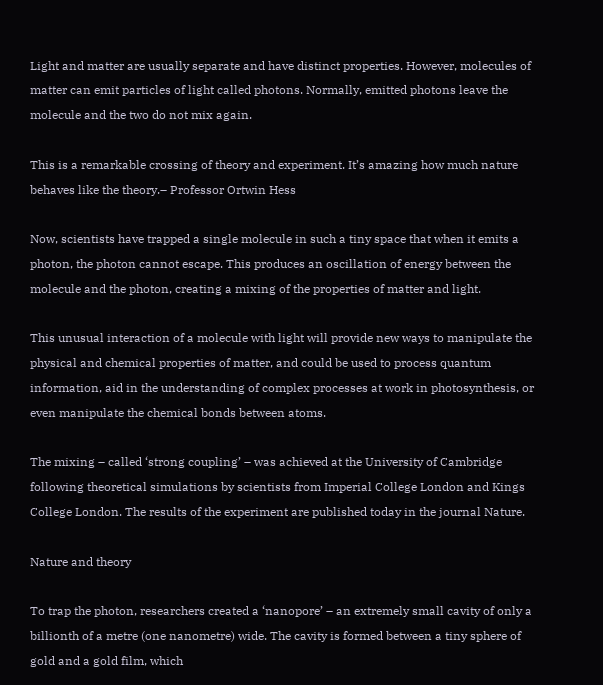Light and matter are usually separate and have distinct properties. However, molecules of matter can emit particles of light called photons. Normally, emitted photons leave the molecule and the two do not mix again.

This is a remarkable crossing of theory and experiment. It’s amazing how much nature behaves like the theory.– Professor Ortwin Hess

Now, scientists have trapped a single molecule in such a tiny space that when it emits a photon, the photon cannot escape. This produces an oscillation of energy between the molecule and the photon, creating a mixing of the properties of matter and light.

This unusual interaction of a molecule with light will provide new ways to manipulate the physical and chemical properties of matter, and could be used to process quantum information, aid in the understanding of complex processes at work in photosynthesis, or even manipulate the chemical bonds between atoms.

The mixing – called ‘strong coupling’ – was achieved at the University of Cambridge following theoretical simulations by scientists from Imperial College London and Kings College London. The results of the experiment are published today in the journal Nature.

Nature and theory

To trap the photon, researchers created a ‘nanopore’ – an extremely small cavity of only a billionth of a metre (one nanometre) wide. The cavity is formed between a tiny sphere of gold and a gold film, which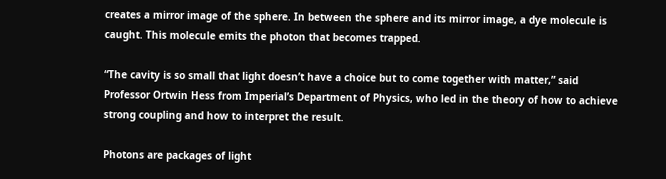creates a mirror image of the sphere. In between the sphere and its mirror image, a dye molecule is caught. This molecule emits the photon that becomes trapped.

“The cavity is so small that light doesn’t have a choice but to come together with matter,” said Professor Ortwin Hess from Imperial’s Department of Physics, who led in the theory of how to achieve strong coupling and how to interpret the result.

Photons are packages of light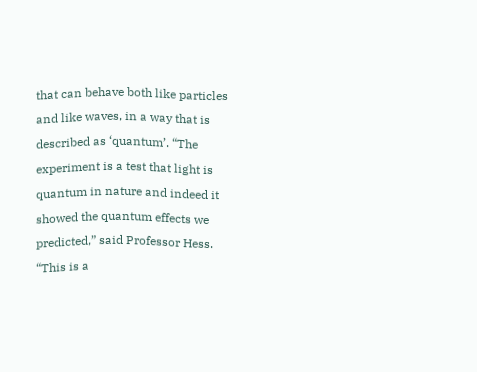that can behave both like particles and like waves, in a way that is described as ‘quantum’. “The experiment is a test that light is quantum in nature and indeed it showed the quantum effects we predicted,” said Professor Hess. “This is a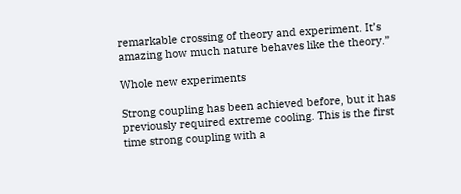remarkable crossing of theory and experiment. It’s amazing how much nature behaves like the theory.”

Whole new experiments

Strong coupling has been achieved before, but it has previously required extreme cooling. This is the first time strong coupling with a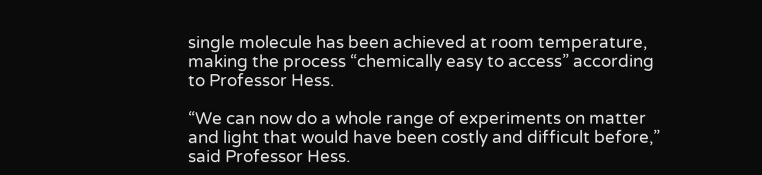single molecule has been achieved at room temperature, making the process “chemically easy to access” according to Professor Hess.

“We can now do a whole range of experiments on matter and light that would have been costly and difficult before,” said Professor Hess.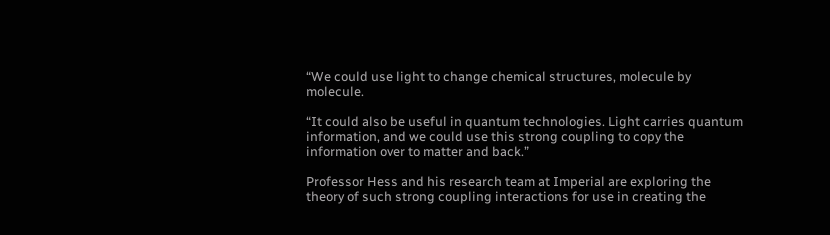“We could use light to change chemical structures, molecule by molecule.

“It could also be useful in quantum technologies. Light carries quantum information, and we could use this strong coupling to copy the information over to matter and back.”

Professor Hess and his research team at Imperial are exploring the theory of such strong coupling interactions for use in creating the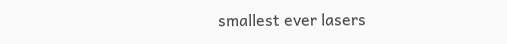smallest ever lasers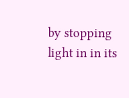by stopping light in in its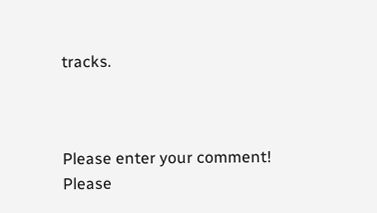tracks.



Please enter your comment!
Please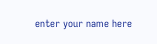enter your name here